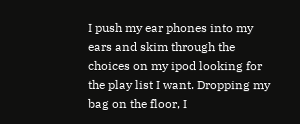I push my ear phones into my ears and skim through the choices on my ipod looking for the play list I want. Dropping my bag on the floor, I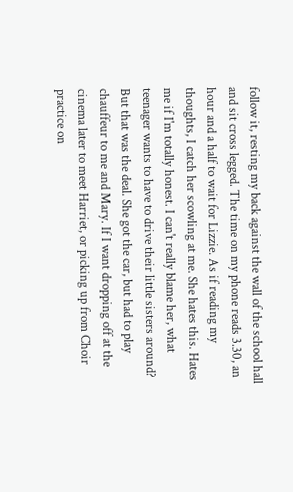follow it, resting my back against the wall of the school hall and sit cross legged. The time on my phone reads 3.30, an hour and a half to wait for Lizzie. As if reading my thoughts, I catch her scowling at me. She hates this. Hates me if I'm totally honest. I can't really blame her, what teenager wants to have to drive their little sisters around? But that was the deal. She got the car, but had to play chauffeur to me and Mary. If I want dropping off at the cinema later to meet Harriet, or picking up from Choir practice on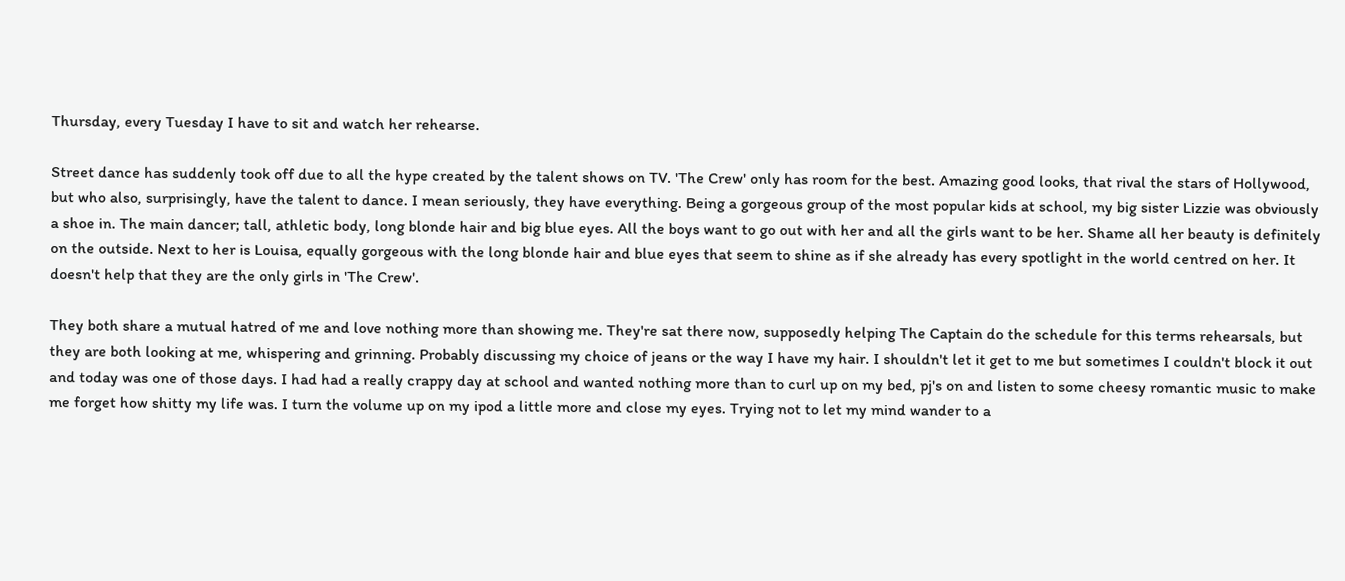Thursday, every Tuesday I have to sit and watch her rehearse.

Street dance has suddenly took off due to all the hype created by the talent shows on TV. 'The Crew' only has room for the best. Amazing good looks, that rival the stars of Hollywood, but who also, surprisingly, have the talent to dance. I mean seriously, they have everything. Being a gorgeous group of the most popular kids at school, my big sister Lizzie was obviously a shoe in. The main dancer; tall, athletic body, long blonde hair and big blue eyes. All the boys want to go out with her and all the girls want to be her. Shame all her beauty is definitely on the outside. Next to her is Louisa, equally gorgeous with the long blonde hair and blue eyes that seem to shine as if she already has every spotlight in the world centred on her. It doesn't help that they are the only girls in 'The Crew'.

They both share a mutual hatred of me and love nothing more than showing me. They're sat there now, supposedly helping The Captain do the schedule for this terms rehearsals, but they are both looking at me, whispering and grinning. Probably discussing my choice of jeans or the way I have my hair. I shouldn't let it get to me but sometimes I couldn't block it out and today was one of those days. I had had a really crappy day at school and wanted nothing more than to curl up on my bed, pj's on and listen to some cheesy romantic music to make me forget how shitty my life was. I turn the volume up on my ipod a little more and close my eyes. Trying not to let my mind wander to a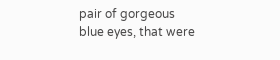pair of gorgeous blue eyes, that were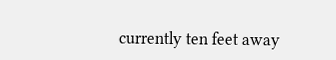currently ten feet away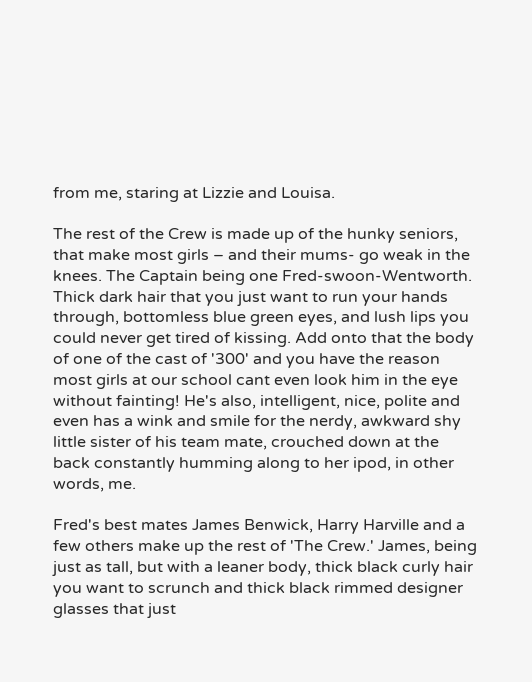from me, staring at Lizzie and Louisa.

The rest of the Crew is made up of the hunky seniors, that make most girls – and their mums- go weak in the knees. The Captain being one Fred-swoon-Wentworth. Thick dark hair that you just want to run your hands through, bottomless blue green eyes, and lush lips you could never get tired of kissing. Add onto that the body of one of the cast of '300' and you have the reason most girls at our school cant even look him in the eye without fainting! He's also, intelligent, nice, polite and even has a wink and smile for the nerdy, awkward shy little sister of his team mate, crouched down at the back constantly humming along to her ipod, in other words, me.

Fred's best mates James Benwick, Harry Harville and a few others make up the rest of 'The Crew.' James, being just as tall, but with a leaner body, thick black curly hair you want to scrunch and thick black rimmed designer glasses that just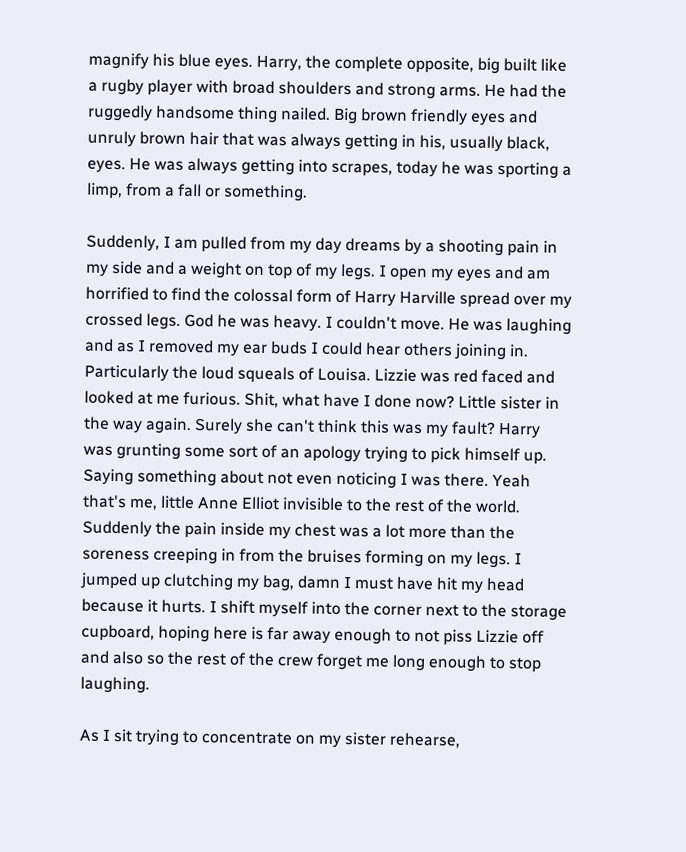magnify his blue eyes. Harry, the complete opposite, big built like a rugby player with broad shoulders and strong arms. He had the ruggedly handsome thing nailed. Big brown friendly eyes and unruly brown hair that was always getting in his, usually black, eyes. He was always getting into scrapes, today he was sporting a limp, from a fall or something.

Suddenly, I am pulled from my day dreams by a shooting pain in my side and a weight on top of my legs. I open my eyes and am horrified to find the colossal form of Harry Harville spread over my crossed legs. God he was heavy. I couldn't move. He was laughing and as I removed my ear buds I could hear others joining in. Particularly the loud squeals of Louisa. Lizzie was red faced and looked at me furious. Shit, what have I done now? Little sister in the way again. Surely she can't think this was my fault? Harry was grunting some sort of an apology trying to pick himself up. Saying something about not even noticing I was there. Yeah that's me, little Anne Elliot invisible to the rest of the world. Suddenly the pain inside my chest was a lot more than the soreness creeping in from the bruises forming on my legs. I jumped up clutching my bag, damn I must have hit my head because it hurts. I shift myself into the corner next to the storage cupboard, hoping here is far away enough to not piss Lizzie off and also so the rest of the crew forget me long enough to stop laughing.

As I sit trying to concentrate on my sister rehearse,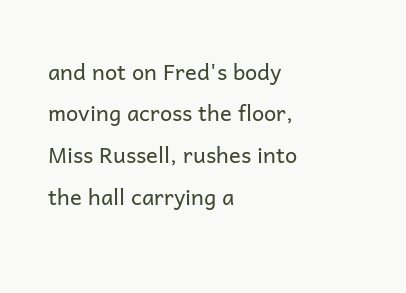and not on Fred's body moving across the floor, Miss Russell, rushes into the hall carrying a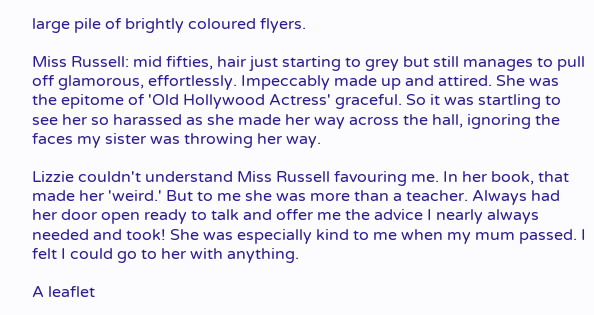large pile of brightly coloured flyers.

Miss Russell: mid fifties, hair just starting to grey but still manages to pull off glamorous, effortlessly. Impeccably made up and attired. She was the epitome of 'Old Hollywood Actress' graceful. So it was startling to see her so harassed as she made her way across the hall, ignoring the faces my sister was throwing her way.

Lizzie couldn't understand Miss Russell favouring me. In her book, that made her 'weird.' But to me she was more than a teacher. Always had her door open ready to talk and offer me the advice I nearly always needed and took! She was especially kind to me when my mum passed. I felt I could go to her with anything.

A leaflet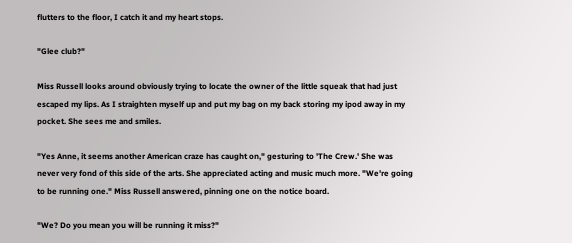flutters to the floor, I catch it and my heart stops.

"Glee club?"

Miss Russell looks around obviously trying to locate the owner of the little squeak that had just escaped my lips. As I straighten myself up and put my bag on my back storing my ipod away in my pocket. She sees me and smiles.

"Yes Anne, it seems another American craze has caught on," gesturing to 'The Crew.' She was never very fond of this side of the arts. She appreciated acting and music much more. "We're going to be running one." Miss Russell answered, pinning one on the notice board.

"We? Do you mean you will be running it miss?"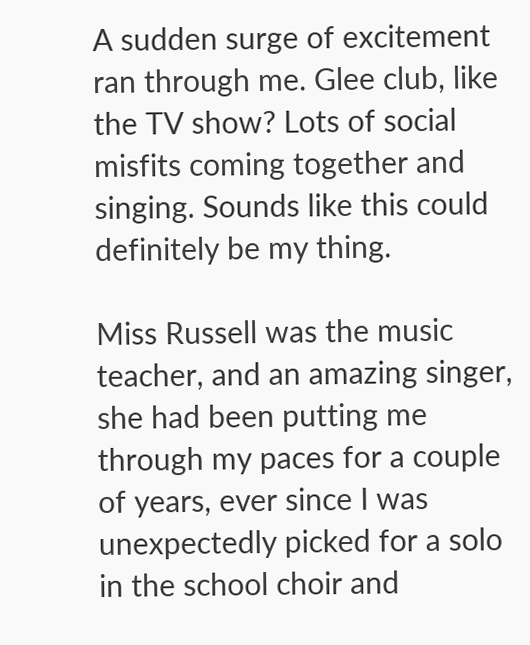A sudden surge of excitement ran through me. Glee club, like the TV show? Lots of social misfits coming together and singing. Sounds like this could definitely be my thing.

Miss Russell was the music teacher, and an amazing singer, she had been putting me through my paces for a couple of years, ever since I was unexpectedly picked for a solo in the school choir and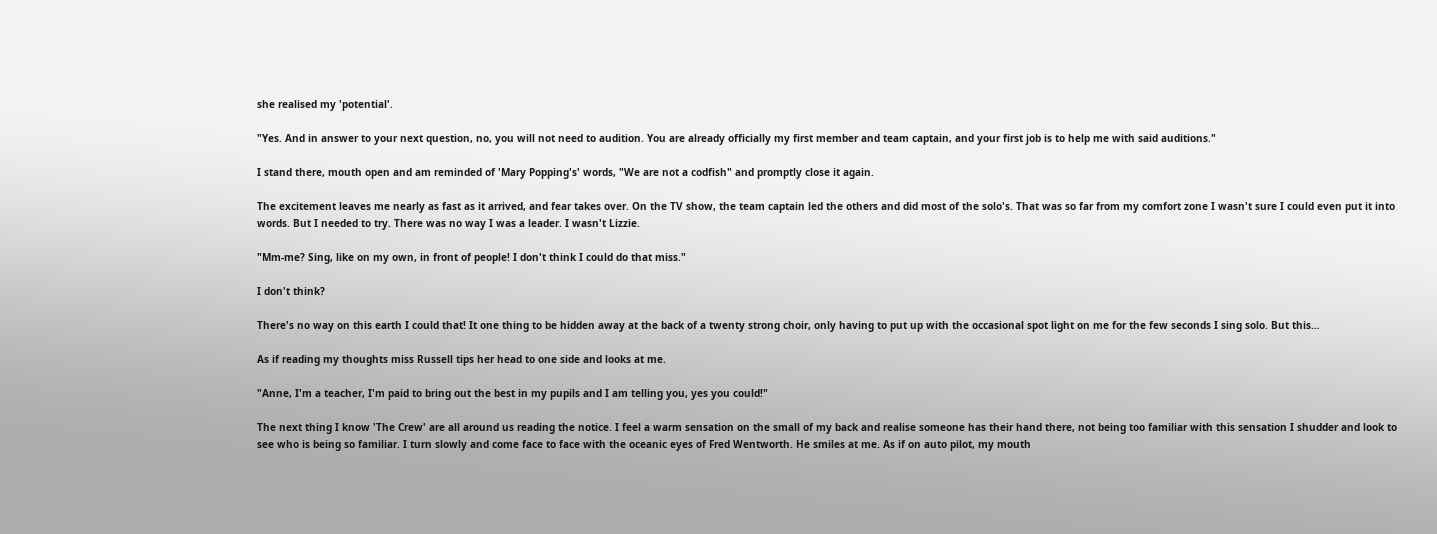she realised my 'potential'.

"Yes. And in answer to your next question, no, you will not need to audition. You are already officially my first member and team captain, and your first job is to help me with said auditions."

I stand there, mouth open and am reminded of 'Mary Popping's' words, "We are not a codfish" and promptly close it again.

The excitement leaves me nearly as fast as it arrived, and fear takes over. On the TV show, the team captain led the others and did most of the solo's. That was so far from my comfort zone I wasn't sure I could even put it into words. But I needed to try. There was no way I was a leader. I wasn't Lizzie.

"Mm-me? Sing, like on my own, in front of people! I don't think I could do that miss."

I don't think?

There's no way on this earth I could that! It one thing to be hidden away at the back of a twenty strong choir, only having to put up with the occasional spot light on me for the few seconds I sing solo. But this…

As if reading my thoughts miss Russell tips her head to one side and looks at me.

"Anne, I'm a teacher, I'm paid to bring out the best in my pupils and I am telling you, yes you could!"

The next thing I know 'The Crew' are all around us reading the notice. I feel a warm sensation on the small of my back and realise someone has their hand there, not being too familiar with this sensation I shudder and look to see who is being so familiar. I turn slowly and come face to face with the oceanic eyes of Fred Wentworth. He smiles at me. As if on auto pilot, my mouth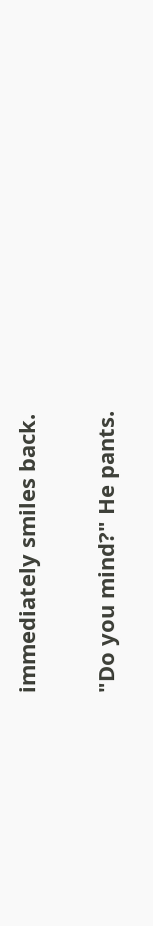immediately smiles back.

"Do you mind?" He pants.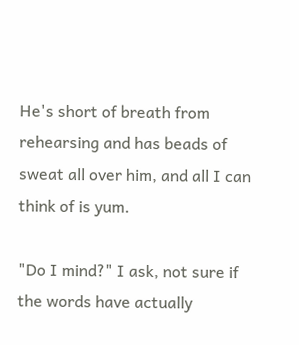He's short of breath from rehearsing and has beads of sweat all over him, and all I can think of is yum.

"Do I mind?" I ask, not sure if the words have actually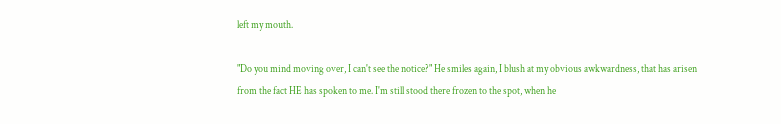left my mouth.

"Do you mind moving over, I can't see the notice?" He smiles again, I blush at my obvious awkwardness, that has arisen from the fact HE has spoken to me. I'm still stood there frozen to the spot, when he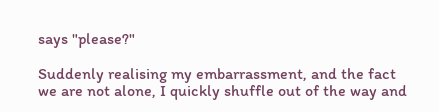says "please?"

Suddenly realising my embarrassment, and the fact we are not alone, I quickly shuffle out of the way and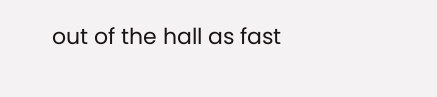out of the hall as fast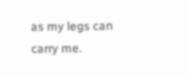as my legs can carry me.